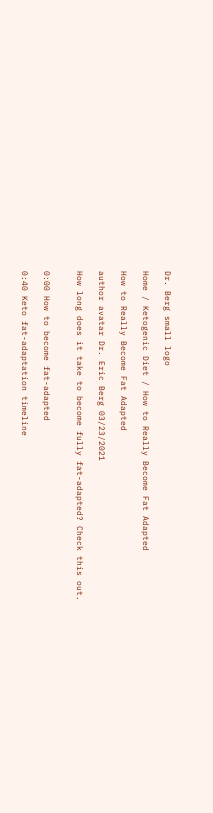Dr. Berg small logo

Home / Ketogenic Diet / How to Really Become Fat Adapted

How to Really Become Fat Adapted

author avatar Dr. Eric Berg 03/23/2021

How long does it take to become fully fat-adapted? Check this out.


0:00 How to become fat-adapted

0:40 Keto fat-adaptation timeline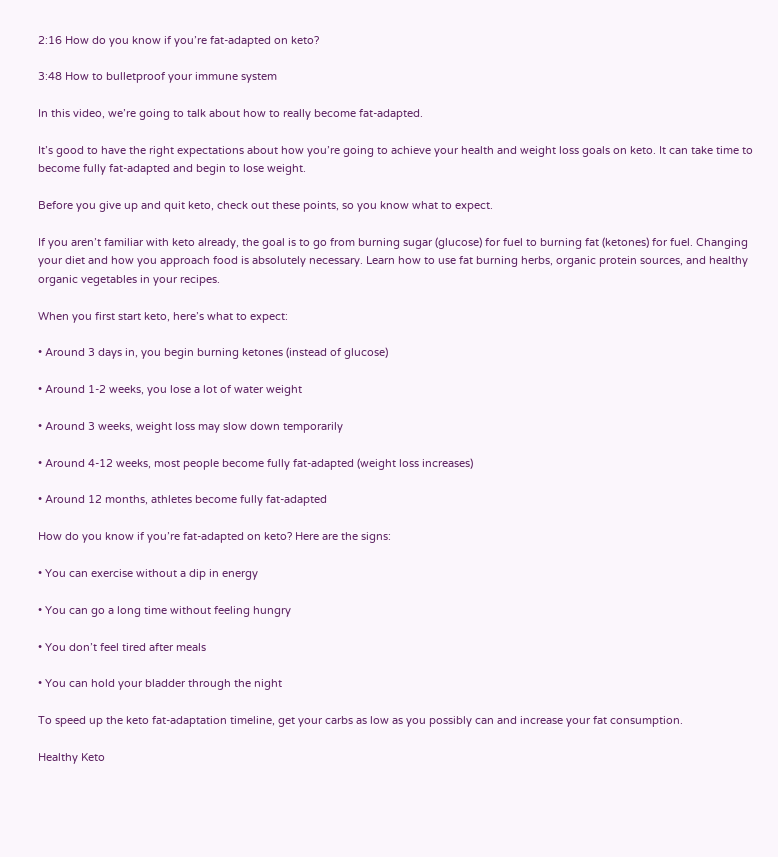2:16 How do you know if you’re fat-adapted on keto?

3:48 How to bulletproof your immune system

In this video, we’re going to talk about how to really become fat-adapted.

It’s good to have the right expectations about how you’re going to achieve your health and weight loss goals on keto. It can take time to become fully fat-adapted and begin to lose weight.

Before you give up and quit keto, check out these points, so you know what to expect.

If you aren’t familiar with keto already, the goal is to go from burning sugar (glucose) for fuel to burning fat (ketones) for fuel. Changing your diet and how you approach food is absolutely necessary. Learn how to use fat burning herbs, organic protein sources, and healthy organic vegetables in your recipes.

When you first start keto, here’s what to expect:

• Around 3 days in, you begin burning ketones (instead of glucose)

• Around 1-2 weeks, you lose a lot of water weight

• Around 3 weeks, weight loss may slow down temporarily

• Around 4-12 weeks, most people become fully fat-adapted (weight loss increases)

• Around 12 months, athletes become fully fat-adapted

How do you know if you’re fat-adapted on keto? Here are the signs:

• You can exercise without a dip in energy

• You can go a long time without feeling hungry

• You don’t feel tired after meals

• You can hold your bladder through the night

To speed up the keto fat-adaptation timeline, get your carbs as low as you possibly can and increase your fat consumption.

Healthy Keto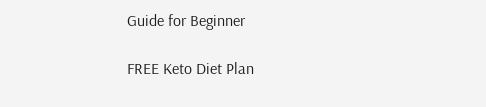Guide for Beginner

FREE Keto Diet Plan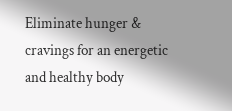Eliminate hunger & cravings for an energetic and healthy body